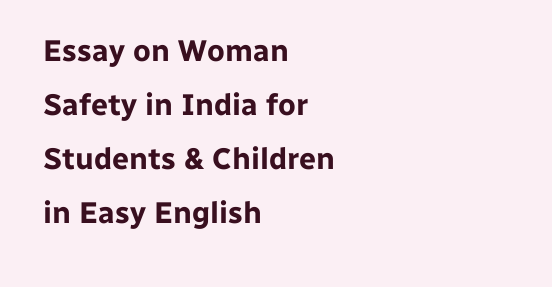Essay on Woman Safety in India for Students & Children in Easy English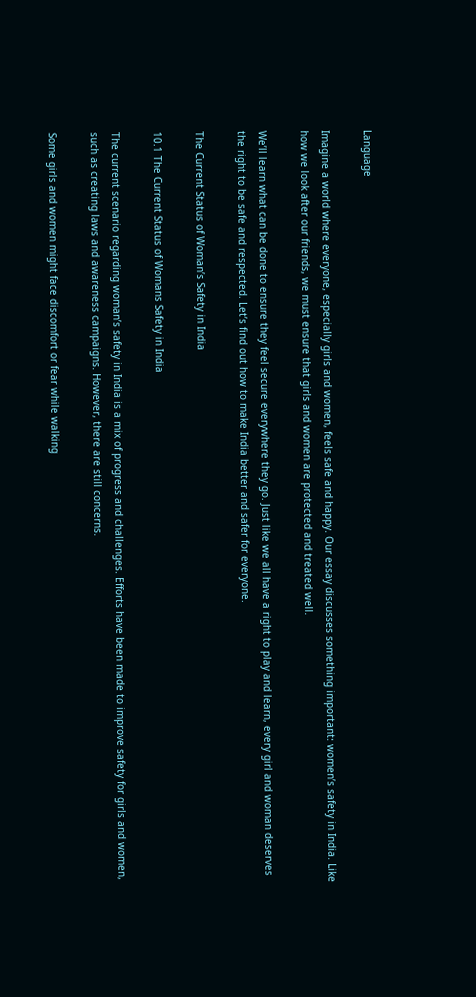Language

Imagine a world where everyone, especially girls and women, feels safe and happy. Our essay discusses something important: women’s safety in India. Like how we look after our friends, we must ensure that girls and women are protected and treated well.

We’ll learn what can be done to ensure they feel secure everywhere they go. Just like we all have a right to play and learn, every girl and woman deserves the right to be safe and respected. Let’s find out how to make India better and safer for everyone.

The Current Status of Woman’s Safety in India

10.1 The Current Status of Womans Safety in India

The current scenario regarding woman’s safety in India is a mix of progress and challenges. Efforts have been made to improve safety for girls and women, such as creating laws and awareness campaigns. However, there are still concerns.

Some girls and women might face discomfort or fear while walking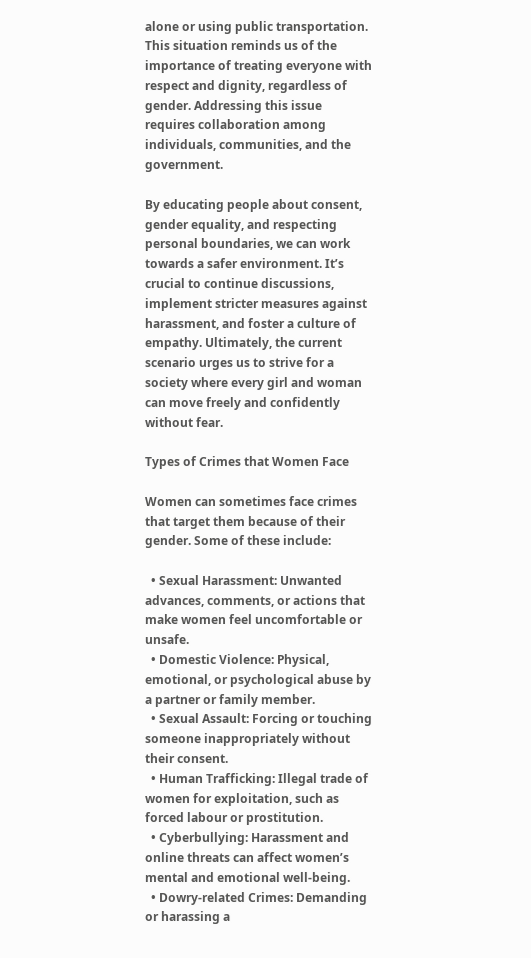alone or using public transportation. This situation reminds us of the importance of treating everyone with respect and dignity, regardless of gender. Addressing this issue requires collaboration among individuals, communities, and the government.

By educating people about consent, gender equality, and respecting personal boundaries, we can work towards a safer environment. It’s crucial to continue discussions, implement stricter measures against harassment, and foster a culture of empathy. Ultimately, the current scenario urges us to strive for a society where every girl and woman can move freely and confidently without fear.

Types of Crimes that Women Face

Women can sometimes face crimes that target them because of their gender. Some of these include:

  • Sexual Harassment: Unwanted advances, comments, or actions that make women feel uncomfortable or unsafe.
  • Domestic Violence: Physical, emotional, or psychological abuse by a partner or family member.
  • Sexual Assault: Forcing or touching someone inappropriately without their consent.
  • Human Trafficking: Illegal trade of women for exploitation, such as forced labour or prostitution.
  • Cyberbullying: Harassment and online threats can affect women’s mental and emotional well-being.
  • Dowry-related Crimes: Demanding or harassing a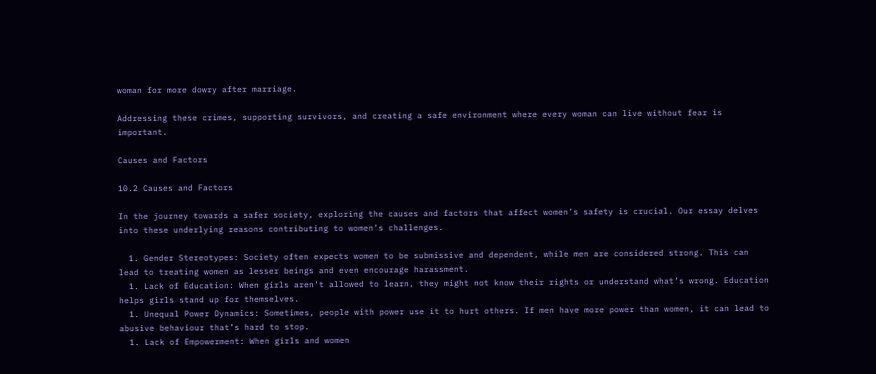woman for more dowry after marriage.

Addressing these crimes, supporting survivors, and creating a safe environment where every woman can live without fear is important.

Causes and Factors

10.2 Causes and Factors

In the journey towards a safer society, exploring the causes and factors that affect women’s safety is crucial. Our essay delves into these underlying reasons contributing to women’s challenges.

  1. Gender Stereotypes: Society often expects women to be submissive and dependent, while men are considered strong. This can lead to treating women as lesser beings and even encourage harassment.
  1. Lack of Education: When girls aren’t allowed to learn, they might not know their rights or understand what’s wrong. Education helps girls stand up for themselves.
  1. Unequal Power Dynamics: Sometimes, people with power use it to hurt others. If men have more power than women, it can lead to abusive behaviour that’s hard to stop.
  1. Lack of Empowerment: When girls and women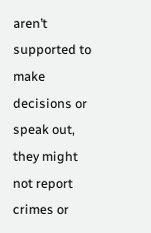aren’t supported to make decisions or speak out, they might not report crimes or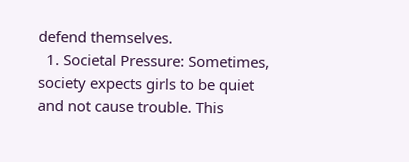defend themselves.
  1. Societal Pressure: Sometimes, society expects girls to be quiet and not cause trouble. This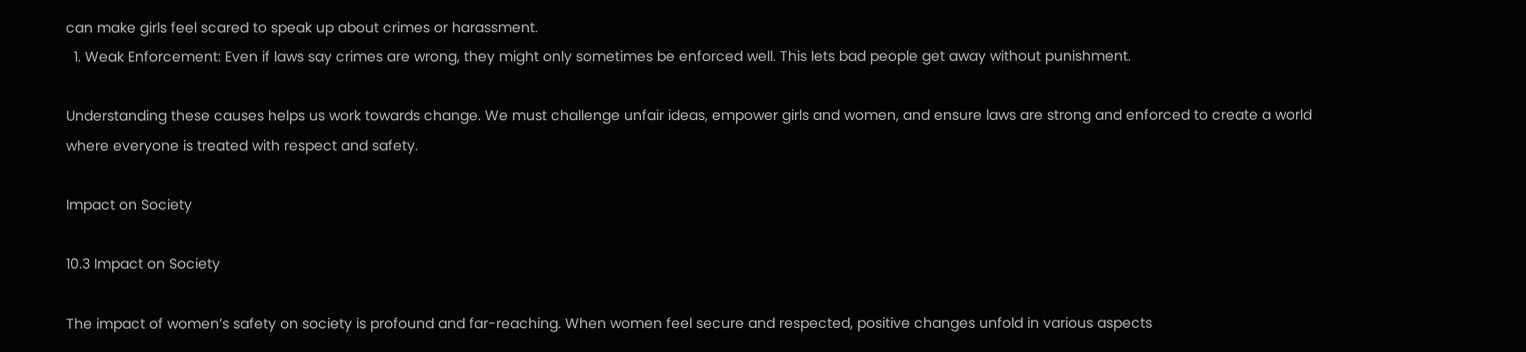can make girls feel scared to speak up about crimes or harassment.
  1. Weak Enforcement: Even if laws say crimes are wrong, they might only sometimes be enforced well. This lets bad people get away without punishment.

Understanding these causes helps us work towards change. We must challenge unfair ideas, empower girls and women, and ensure laws are strong and enforced to create a world where everyone is treated with respect and safety.

Impact on Society

10.3 Impact on Society

The impact of women’s safety on society is profound and far-reaching. When women feel secure and respected, positive changes unfold in various aspects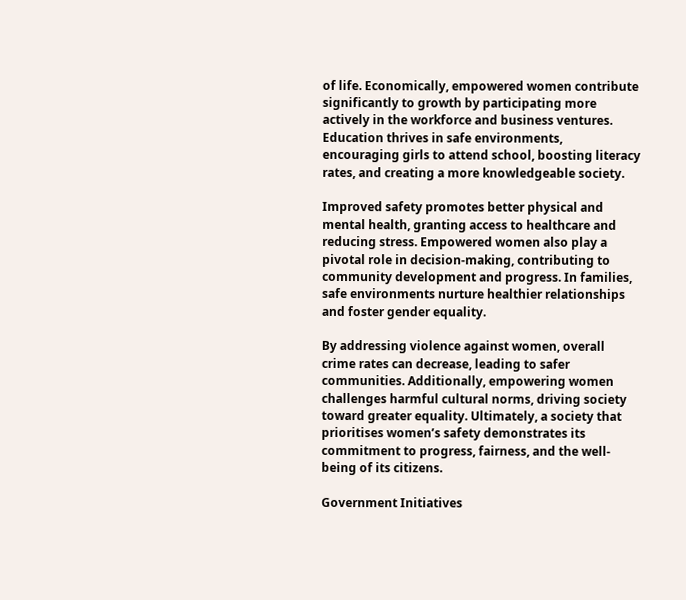of life. Economically, empowered women contribute significantly to growth by participating more actively in the workforce and business ventures. Education thrives in safe environments, encouraging girls to attend school, boosting literacy rates, and creating a more knowledgeable society.

Improved safety promotes better physical and mental health, granting access to healthcare and reducing stress. Empowered women also play a pivotal role in decision-making, contributing to community development and progress. In families, safe environments nurture healthier relationships and foster gender equality.

By addressing violence against women, overall crime rates can decrease, leading to safer communities. Additionally, empowering women challenges harmful cultural norms, driving society toward greater equality. Ultimately, a society that prioritises women’s safety demonstrates its commitment to progress, fairness, and the well-being of its citizens.

Government Initiatives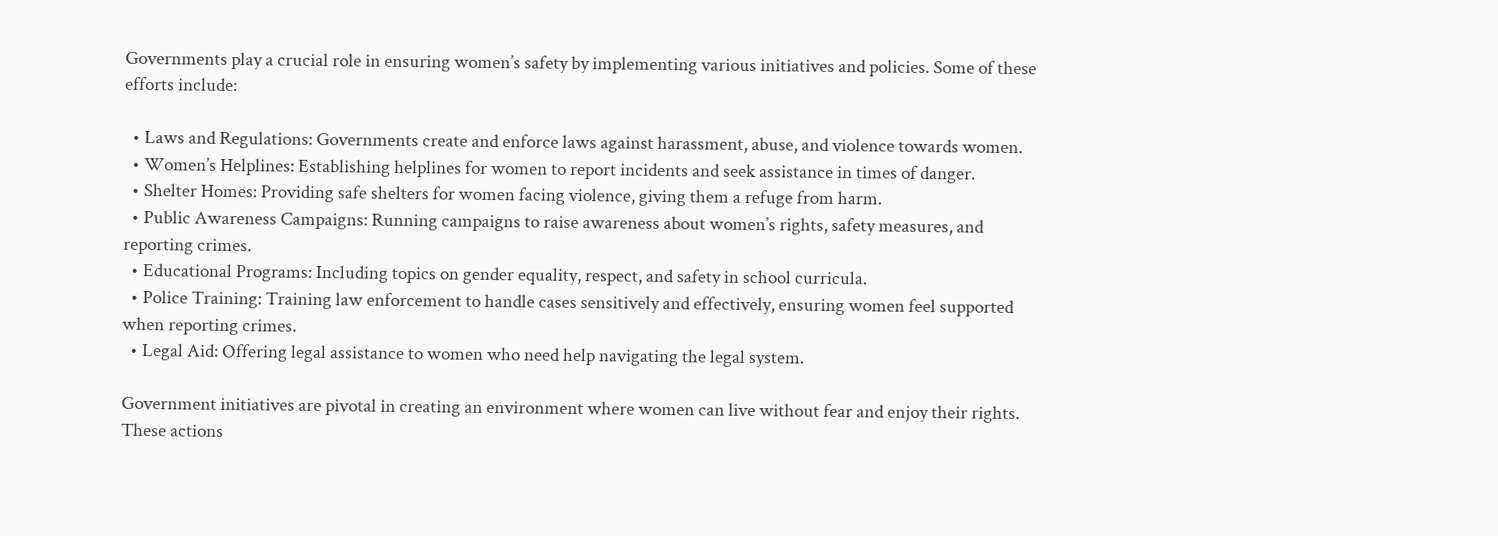Governments play a crucial role in ensuring women’s safety by implementing various initiatives and policies. Some of these efforts include:

  • Laws and Regulations: Governments create and enforce laws against harassment, abuse, and violence towards women.
  • Women’s Helplines: Establishing helplines for women to report incidents and seek assistance in times of danger.
  • Shelter Homes: Providing safe shelters for women facing violence, giving them a refuge from harm.
  • Public Awareness Campaigns: Running campaigns to raise awareness about women’s rights, safety measures, and reporting crimes.
  • Educational Programs: Including topics on gender equality, respect, and safety in school curricula.
  • Police Training: Training law enforcement to handle cases sensitively and effectively, ensuring women feel supported when reporting crimes.
  • Legal Aid: Offering legal assistance to women who need help navigating the legal system.

Government initiatives are pivotal in creating an environment where women can live without fear and enjoy their rights. These actions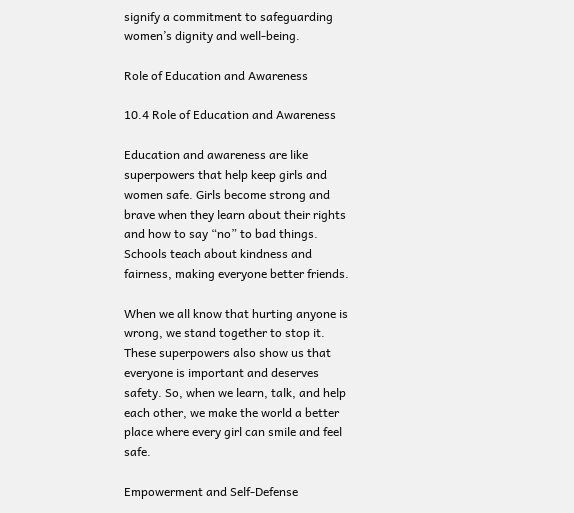signify a commitment to safeguarding women’s dignity and well-being.

Role of Education and Awareness

10.4 Role of Education and Awareness

Education and awareness are like superpowers that help keep girls and women safe. Girls become strong and brave when they learn about their rights and how to say “no” to bad things. Schools teach about kindness and fairness, making everyone better friends.

When we all know that hurting anyone is wrong, we stand together to stop it. These superpowers also show us that everyone is important and deserves safety. So, when we learn, talk, and help each other, we make the world a better place where every girl can smile and feel safe.

Empowerment and Self-Defense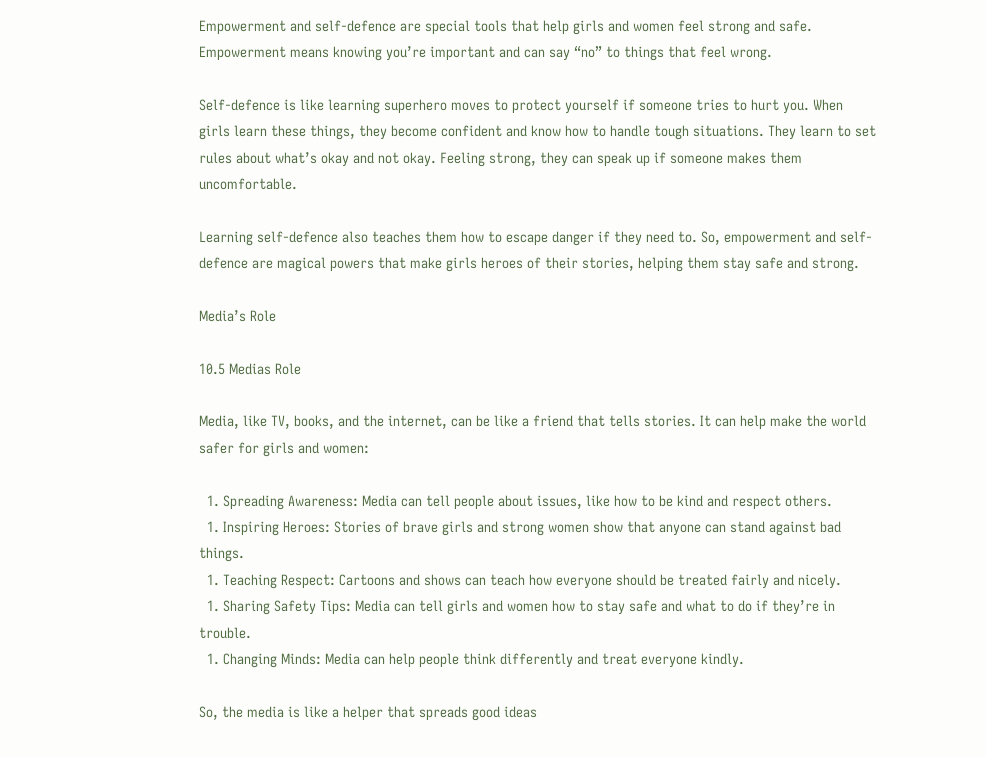Empowerment and self-defence are special tools that help girls and women feel strong and safe. Empowerment means knowing you’re important and can say “no” to things that feel wrong.

Self-defence is like learning superhero moves to protect yourself if someone tries to hurt you. When girls learn these things, they become confident and know how to handle tough situations. They learn to set rules about what’s okay and not okay. Feeling strong, they can speak up if someone makes them uncomfortable.

Learning self-defence also teaches them how to escape danger if they need to. So, empowerment and self-defence are magical powers that make girls heroes of their stories, helping them stay safe and strong.

Media’s Role

10.5 Medias Role

Media, like TV, books, and the internet, can be like a friend that tells stories. It can help make the world safer for girls and women:

  1. Spreading Awareness: Media can tell people about issues, like how to be kind and respect others.
  1. Inspiring Heroes: Stories of brave girls and strong women show that anyone can stand against bad things.
  1. Teaching Respect: Cartoons and shows can teach how everyone should be treated fairly and nicely.
  1. Sharing Safety Tips: Media can tell girls and women how to stay safe and what to do if they’re in trouble.
  1. Changing Minds: Media can help people think differently and treat everyone kindly.

So, the media is like a helper that spreads good ideas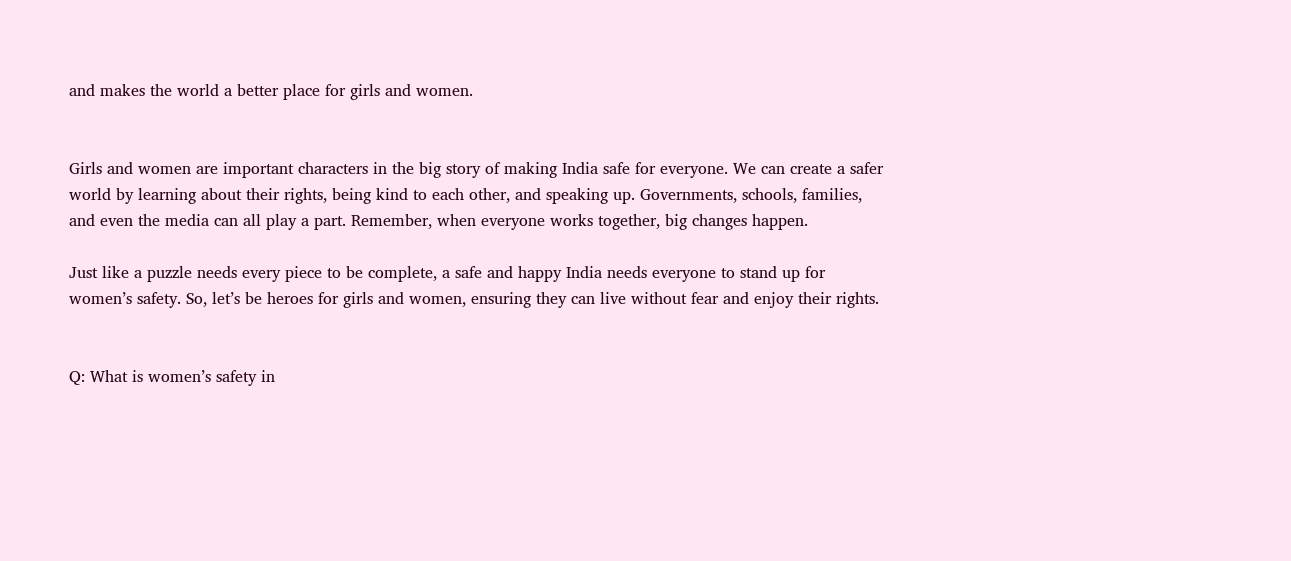and makes the world a better place for girls and women.


Girls and women are important characters in the big story of making India safe for everyone. We can create a safer world by learning about their rights, being kind to each other, and speaking up. Governments, schools, families, and even the media can all play a part. Remember, when everyone works together, big changes happen.

Just like a puzzle needs every piece to be complete, a safe and happy India needs everyone to stand up for women’s safety. So, let’s be heroes for girls and women, ensuring they can live without fear and enjoy their rights.


Q: What is women’s safety in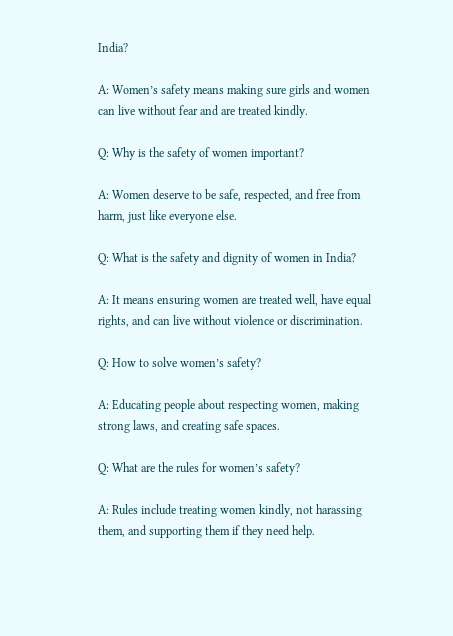India?

A: Women’s safety means making sure girls and women can live without fear and are treated kindly.

Q: Why is the safety of women important?

A: Women deserve to be safe, respected, and free from harm, just like everyone else.

Q: What is the safety and dignity of women in India?

A: It means ensuring women are treated well, have equal rights, and can live without violence or discrimination.

Q: How to solve women’s safety?

A: Educating people about respecting women, making strong laws, and creating safe spaces.

Q: What are the rules for women’s safety?

A: Rules include treating women kindly, not harassing them, and supporting them if they need help.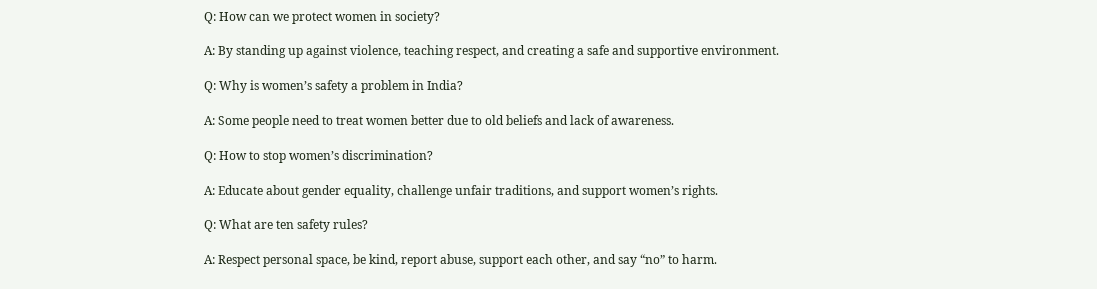Q: How can we protect women in society?

A: By standing up against violence, teaching respect, and creating a safe and supportive environment.

Q: Why is women’s safety a problem in India?

A: Some people need to treat women better due to old beliefs and lack of awareness.

Q: How to stop women’s discrimination?

A: Educate about gender equality, challenge unfair traditions, and support women’s rights.

Q: What are ten safety rules?

A: Respect personal space, be kind, report abuse, support each other, and say “no” to harm.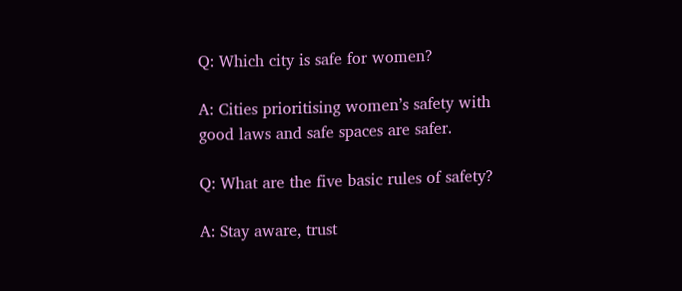Q: Which city is safe for women?

A: Cities prioritising women’s safety with good laws and safe spaces are safer.

Q: What are the five basic rules of safety?

A: Stay aware, trust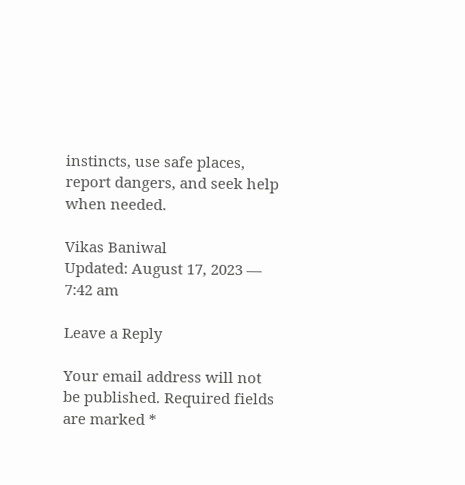instincts, use safe places, report dangers, and seek help when needed.

Vikas Baniwal
Updated: August 17, 2023 — 7:42 am

Leave a Reply

Your email address will not be published. Required fields are marked *